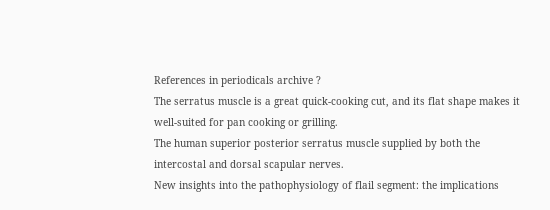References in periodicals archive ?
The serratus muscle is a great quick-cooking cut, and its flat shape makes it well-suited for pan cooking or grilling.
The human superior posterior serratus muscle supplied by both the intercostal and dorsal scapular nerves.
New insights into the pathophysiology of flail segment: the implications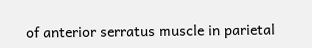of anterior serratus muscle in parietal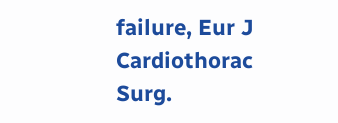failure, Eur J Cardiothorac Surg.